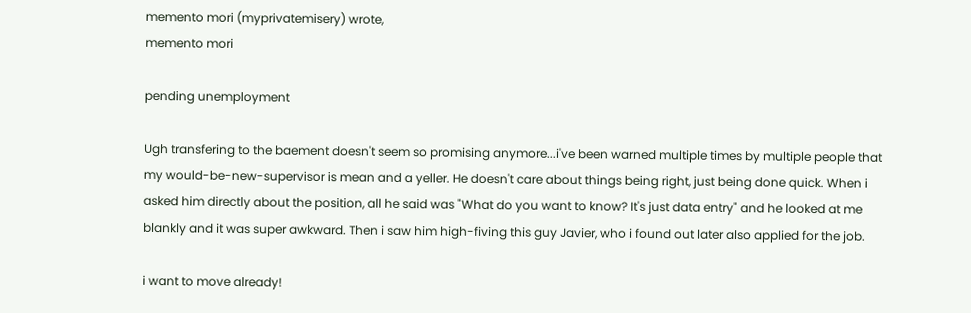memento mori (myprivatemisery) wrote,
memento mori

pending unemployment

Ugh transfering to the baement doesn't seem so promising anymore...i've been warned multiple times by multiple people that my would-be-new-supervisor is mean and a yeller. He doesn't care about things being right, just being done quick. When i asked him directly about the position, all he said was "What do you want to know? It's just data entry" and he looked at me blankly and it was super awkward. Then i saw him high-fiving this guy Javier, who i found out later also applied for the job.

i want to move already!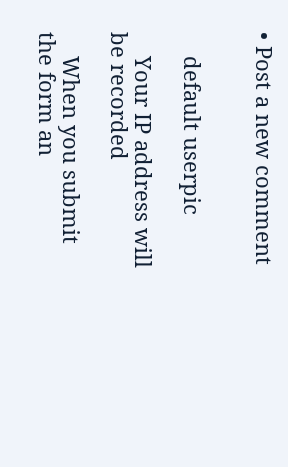• Post a new comment


    default userpic

    Your IP address will be recorded

    When you submit the form an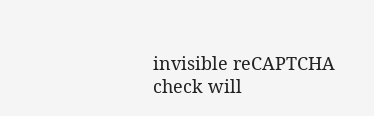invisible reCAPTCHA check will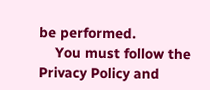be performed.
    You must follow the Privacy Policy and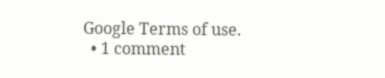Google Terms of use.
  • 1 comment